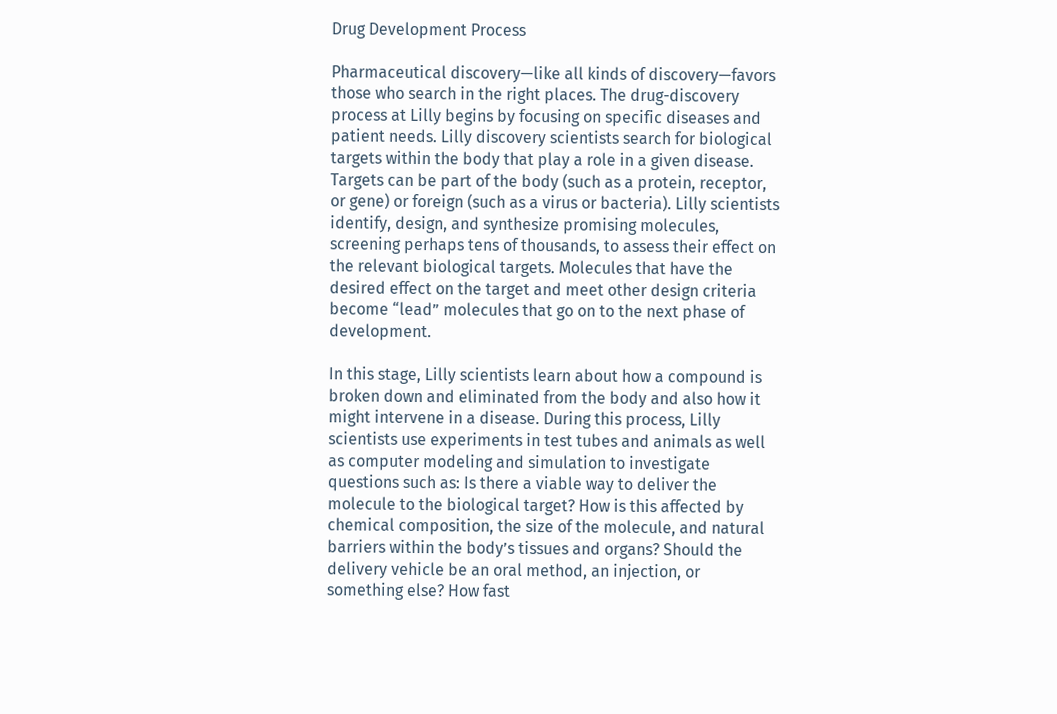Drug Development Process

Pharmaceutical discovery—like all kinds of discovery—favors those who search in the right places. The drug-discovery process at Lilly begins by focusing on specific diseases and patient needs. Lilly discovery scientists search for biological targets within the body that play a role in a given disease. Targets can be part of the body (such as a protein, receptor, or gene) or foreign (such as a virus or bacteria). Lilly scientists identify, design, and synthesize promising molecules, screening perhaps tens of thousands, to assess their effect on the relevant biological targets. Molecules that have the desired effect on the target and meet other design criteria become “lead” molecules that go on to the next phase of development.

In this stage, Lilly scientists learn about how a compound is broken down and eliminated from the body and also how it might intervene in a disease. During this process, Lilly scientists use experiments in test tubes and animals as well as computer modeling and simulation to investigate questions such as: Is there a viable way to deliver the molecule to the biological target? How is this affected by chemical composition, the size of the molecule, and natural barriers within the body’s tissues and organs? Should the delivery vehicle be an oral method, an injection, or something else? How fast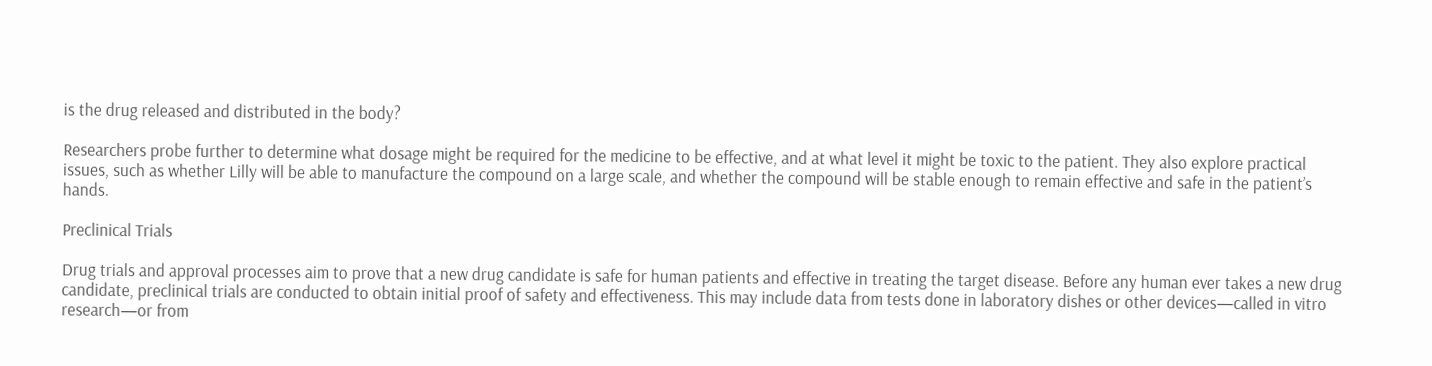is the drug released and distributed in the body?

Researchers probe further to determine what dosage might be required for the medicine to be effective, and at what level it might be toxic to the patient. They also explore practical issues, such as whether Lilly will be able to manufacture the compound on a large scale, and whether the compound will be stable enough to remain effective and safe in the patient’s hands.

Preclinical Trials

Drug trials and approval processes aim to prove that a new drug candidate is safe for human patients and effective in treating the target disease. Before any human ever takes a new drug candidate, preclinical trials are conducted to obtain initial proof of safety and effectiveness. This may include data from tests done in laboratory dishes or other devices—called in vitro research—or from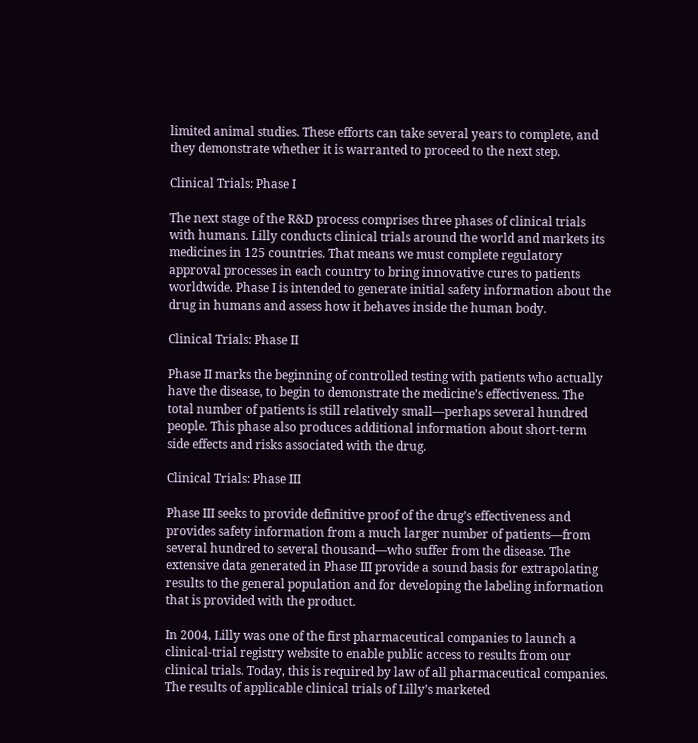limited animal studies. These efforts can take several years to complete, and they demonstrate whether it is warranted to proceed to the next step.

Clinical Trials: Phase I

The next stage of the R&D process comprises three phases of clinical trials with humans. Lilly conducts clinical trials around the world and markets its medicines in 125 countries. That means we must complete regulatory approval processes in each country to bring innovative cures to patients worldwide. Phase I is intended to generate initial safety information about the drug in humans and assess how it behaves inside the human body.

Clinical Trials: Phase II

Phase II marks the beginning of controlled testing with patients who actually have the disease, to begin to demonstrate the medicine’s effectiveness. The total number of patients is still relatively small—perhaps several hundred people. This phase also produces additional information about short-term side effects and risks associated with the drug.

Clinical Trials: Phase III

Phase III seeks to provide definitive proof of the drug’s effectiveness and provides safety information from a much larger number of patients—from several hundred to several thousand—who suffer from the disease. The extensive data generated in Phase III provide a sound basis for extrapolating results to the general population and for developing the labeling information that is provided with the product.

In 2004, Lilly was one of the first pharmaceutical companies to launch a clinical-trial registry website to enable public access to results from our clinical trials. Today, this is required by law of all pharmaceutical companies. The results of applicable clinical trials of Lilly’s marketed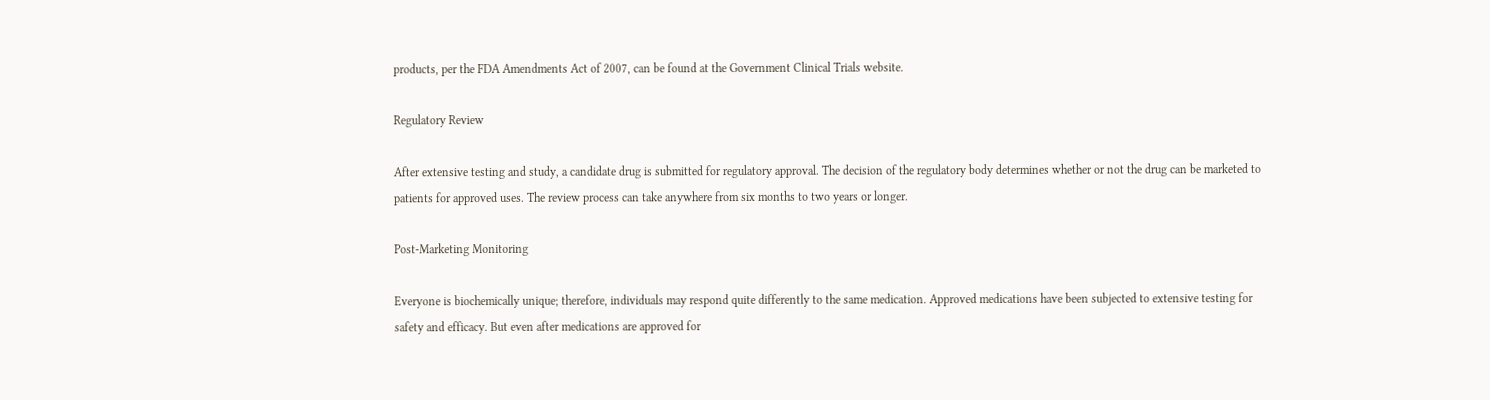products, per the FDA Amendments Act of 2007, can be found at the Government Clinical Trials website.

Regulatory Review

After extensive testing and study, a candidate drug is submitted for regulatory approval. The decision of the regulatory body determines whether or not the drug can be marketed to patients for approved uses. The review process can take anywhere from six months to two years or longer.

Post-Marketing Monitoring

Everyone is biochemically unique; therefore, individuals may respond quite differently to the same medication. Approved medications have been subjected to extensive testing for safety and efficacy. But even after medications are approved for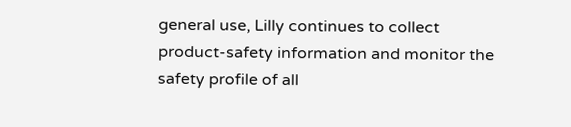general use, Lilly continues to collect product-safety information and monitor the safety profile of all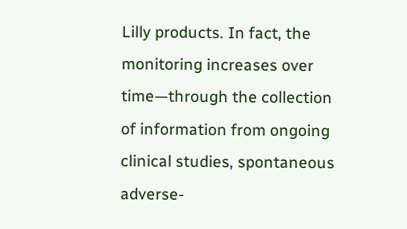Lilly products. In fact, the monitoring increases over time—through the collection of information from ongoing clinical studies, spontaneous adverse-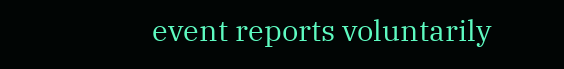event reports voluntarily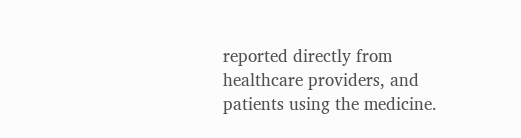reported directly from healthcare providers, and patients using the medicine.